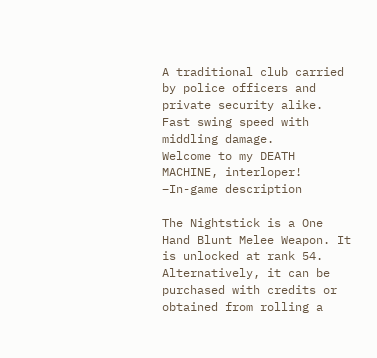A traditional club carried by police officers and private security alike. Fast swing speed with middling damage.
Welcome to my DEATH MACHINE, interloper!
–In-game description

The Nightstick is a One Hand Blunt Melee Weapon. It is unlocked at rank 54. Alternatively, it can be purchased with credits or obtained from rolling a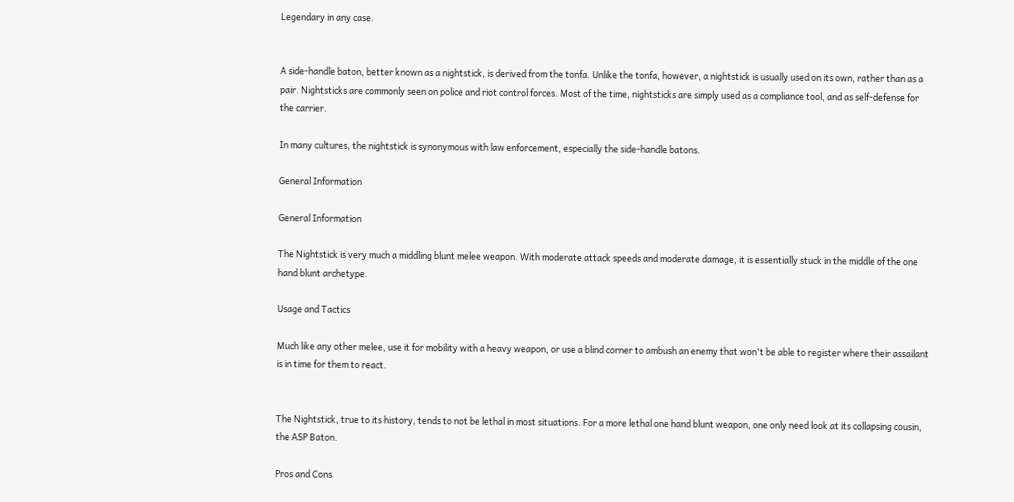Legendary in any case.


A side-handle baton, better known as a nightstick, is derived from the tonfa. Unlike the tonfa, however, a nightstick is usually used on its own, rather than as a pair. Nightsticks are commonly seen on police and riot control forces. Most of the time, nightsticks are simply used as a compliance tool, and as self-defense for the carrier.

In many cultures, the nightstick is synonymous with law enforcement, especially the side-handle batons.

General Information

General Information

The Nightstick is very much a middling blunt melee weapon. With moderate attack speeds and moderate damage, it is essentially stuck in the middle of the one hand blunt archetype.

Usage and Tactics

Much like any other melee, use it for mobility with a heavy weapon, or use a blind corner to ambush an enemy that won't be able to register where their assailant is in time for them to react.


The Nightstick, true to its history, tends to not be lethal in most situations. For a more lethal one hand blunt weapon, one only need look at its collapsing cousin, the ASP Baton.

Pros and Cons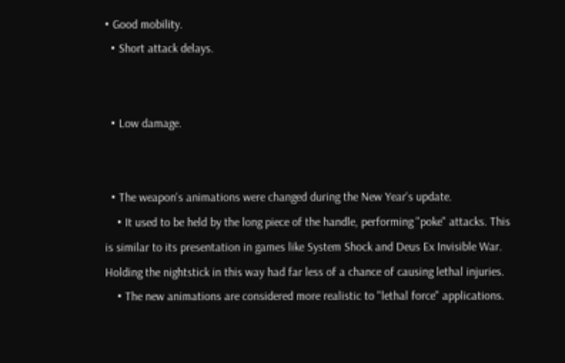• Good mobility.
  • Short attack delays.


  • Low damage.


  • The weapon's animations were changed during the New Year's update.
    • It used to be held by the long piece of the handle, performing "poke" attacks. This is similar to its presentation in games like System Shock and Deus Ex Invisible War. Holding the nightstick in this way had far less of a chance of causing lethal injuries.
    • The new animations are considered more realistic to "lethal force" applications.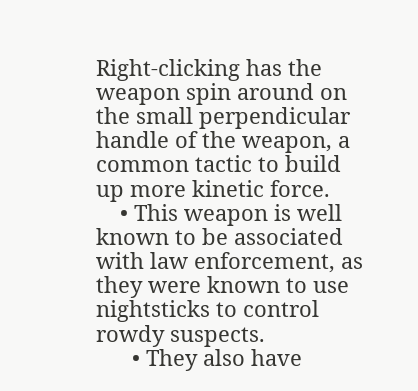Right-clicking has the weapon spin around on the small perpendicular handle of the weapon, a common tactic to build up more kinetic force.
    • This weapon is well known to be associated with law enforcement, as they were known to use nightsticks to control rowdy suspects.
      • They also have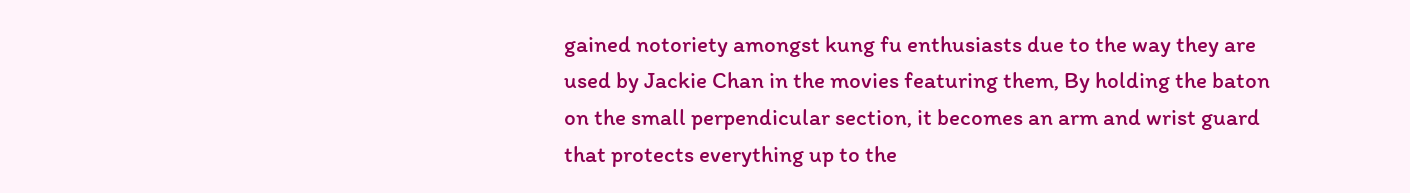gained notoriety amongst kung fu enthusiasts due to the way they are used by Jackie Chan in the movies featuring them, By holding the baton on the small perpendicular section, it becomes an arm and wrist guard that protects everything up to the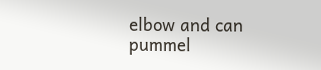elbow and can pummel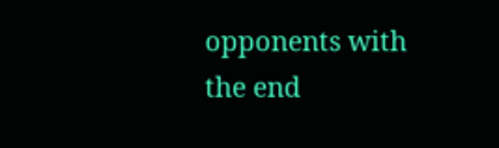opponents with the end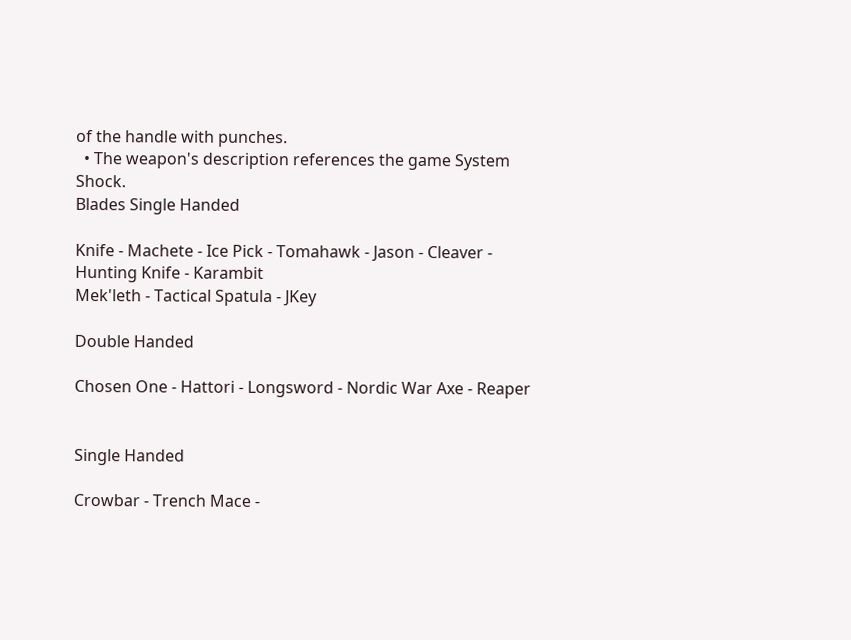of the handle with punches.
  • The weapon's description references the game System Shock.
Blades Single Handed

Knife - Machete - Ice Pick - Tomahawk - Jason - Cleaver - Hunting Knife - Karambit
Mek'leth - Tactical Spatula - JKey

Double Handed

Chosen One - Hattori - Longsword - Nordic War Axe - Reaper


Single Handed

Crowbar - Trench Mace -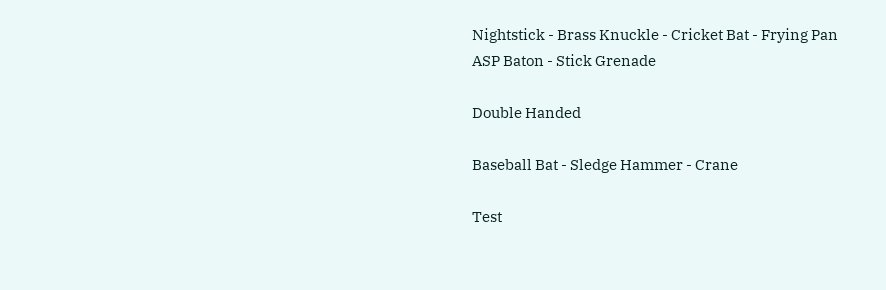Nightstick - Brass Knuckle - Cricket Bat - Frying Pan
ASP Baton - Stick Grenade

Double Handed

Baseball Bat - Sledge Hammer - Crane

Test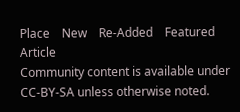Place    New    Re-Added    Featured Article
Community content is available under CC-BY-SA unless otherwise noted.